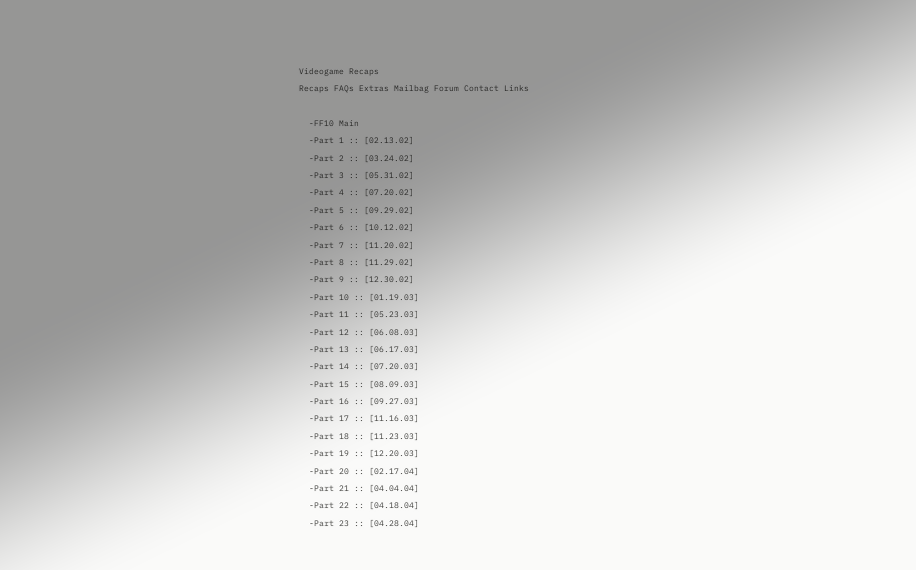Videogame Recaps
Recaps FAQs Extras Mailbag Forum Contact Links

  -FF10 Main
  -Part 1 :: [02.13.02]
  -Part 2 :: [03.24.02]
  -Part 3 :: [05.31.02]
  -Part 4 :: [07.20.02]
  -Part 5 :: [09.29.02]
  -Part 6 :: [10.12.02]
  -Part 7 :: [11.20.02]
  -Part 8 :: [11.29.02]
  -Part 9 :: [12.30.02]
  -Part 10 :: [01.19.03]
  -Part 11 :: [05.23.03]
  -Part 12 :: [06.08.03]
  -Part 13 :: [06.17.03]
  -Part 14 :: [07.20.03]
  -Part 15 :: [08.09.03]
  -Part 16 :: [09.27.03]
  -Part 17 :: [11.16.03]
  -Part 18 :: [11.23.03]
  -Part 19 :: [12.20.03]
  -Part 20 :: [02.17.04]
  -Part 21 :: [04.04.04]
  -Part 22 :: [04.18.04]
  -Part 23 :: [04.28.04]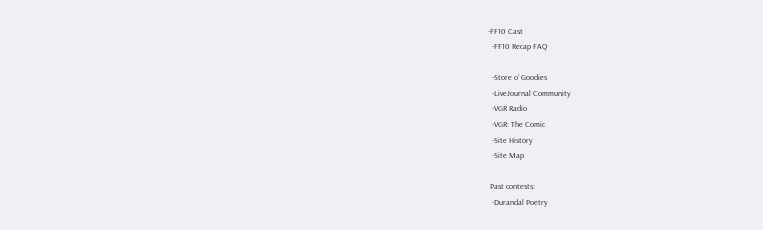-FF10 Cast
  -FF10 Recap FAQ

  -Store o' Goodies
  -LiveJournal Community
  -VGR Radio
  -VGR: The Comic
  -Site History
  -Site Map

 Past contests:
  -Durandal Poetry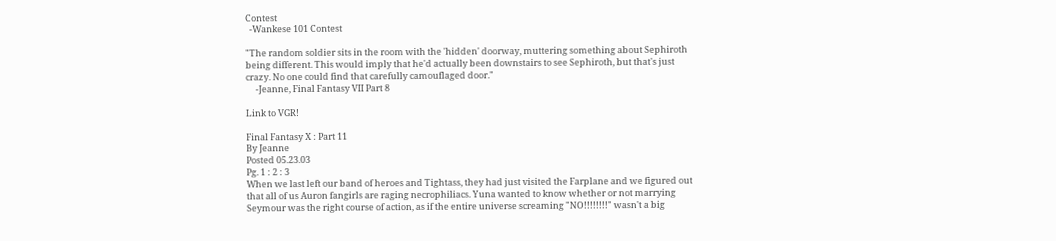Contest
  -Wankese 101 Contest

"The random soldier sits in the room with the 'hidden' doorway, muttering something about Sephiroth being different. This would imply that he'd actually been downstairs to see Sephiroth, but that's just crazy. No one could find that carefully camouflaged door."
     -Jeanne, Final Fantasy VII Part 8

Link to VGR!

Final Fantasy X : Part 11
By Jeanne
Posted 05.23.03
Pg. 1 : 2 : 3
When we last left our band of heroes and Tightass, they had just visited the Farplane and we figured out that all of us Auron fangirls are raging necrophiliacs. Yuna wanted to know whether or not marrying Seymour was the right course of action, as if the entire universe screaming "NO!!!!!!!!" wasn't a big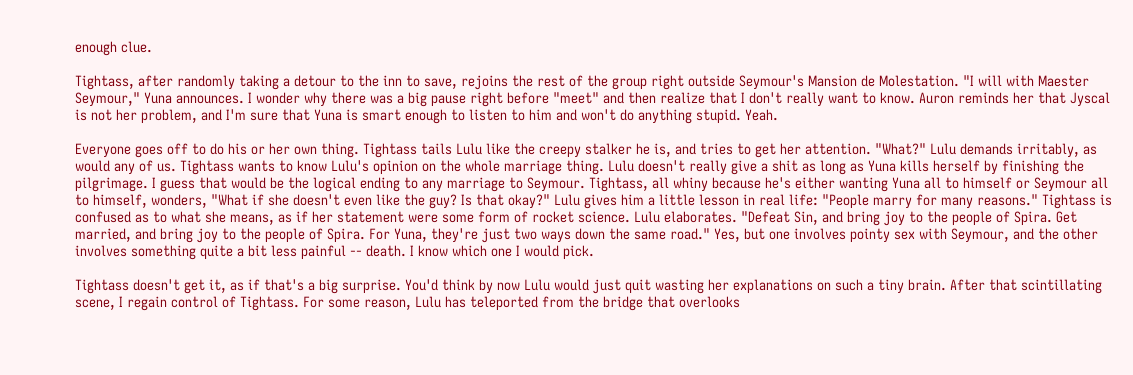enough clue.

Tightass, after randomly taking a detour to the inn to save, rejoins the rest of the group right outside Seymour's Mansion de Molestation. "I will with Maester Seymour," Yuna announces. I wonder why there was a big pause right before "meet" and then realize that I don't really want to know. Auron reminds her that Jyscal is not her problem, and I'm sure that Yuna is smart enough to listen to him and won't do anything stupid. Yeah.

Everyone goes off to do his or her own thing. Tightass tails Lulu like the creepy stalker he is, and tries to get her attention. "What?" Lulu demands irritably, as would any of us. Tightass wants to know Lulu's opinion on the whole marriage thing. Lulu doesn't really give a shit as long as Yuna kills herself by finishing the pilgrimage. I guess that would be the logical ending to any marriage to Seymour. Tightass, all whiny because he's either wanting Yuna all to himself or Seymour all to himself, wonders, "What if she doesn't even like the guy? Is that okay?" Lulu gives him a little lesson in real life: "People marry for many reasons." Tightass is confused as to what she means, as if her statement were some form of rocket science. Lulu elaborates. "Defeat Sin, and bring joy to the people of Spira. Get married, and bring joy to the people of Spira. For Yuna, they're just two ways down the same road." Yes, but one involves pointy sex with Seymour, and the other involves something quite a bit less painful -- death. I know which one I would pick.

Tightass doesn't get it, as if that's a big surprise. You'd think by now Lulu would just quit wasting her explanations on such a tiny brain. After that scintillating scene, I regain control of Tightass. For some reason, Lulu has teleported from the bridge that overlooks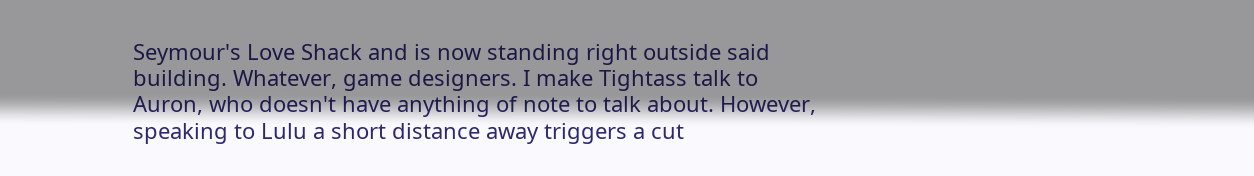Seymour's Love Shack and is now standing right outside said building. Whatever, game designers. I make Tightass talk to Auron, who doesn't have anything of note to talk about. However, speaking to Lulu a short distance away triggers a cut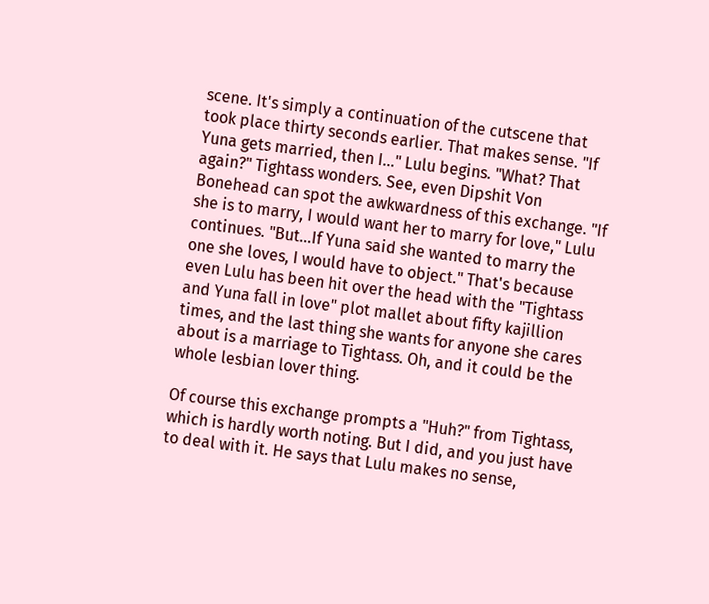scene. It's simply a continuation of the cutscene that took place thirty seconds earlier. That makes sense. "If Yuna gets married, then I..." Lulu begins. "What? That again?" Tightass wonders. See, even Dipshit Von Bonehead can spot the awkwardness of this exchange. "If she is to marry, I would want her to marry for love," Lulu continues. "But...If Yuna said she wanted to marry the one she loves, I would have to object." That's because even Lulu has been hit over the head with the "Tightass and Yuna fall in love" plot mallet about fifty kajillion times, and the last thing she wants for anyone she cares about is a marriage to Tightass. Oh, and it could be the whole lesbian lover thing.

Of course this exchange prompts a "Huh?" from Tightass, which is hardly worth noting. But I did, and you just have to deal with it. He says that Lulu makes no sense,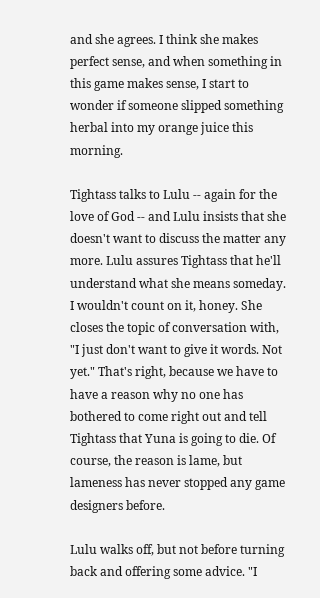and she agrees. I think she makes perfect sense, and when something in this game makes sense, I start to wonder if someone slipped something herbal into my orange juice this morning.

Tightass talks to Lulu -- again for the love of God -- and Lulu insists that she doesn't want to discuss the matter any more. Lulu assures Tightass that he'll understand what she means someday. I wouldn't count on it, honey. She closes the topic of conversation with, "I just don't want to give it words. Not yet." That's right, because we have to have a reason why no one has bothered to come right out and tell Tightass that Yuna is going to die. Of course, the reason is lame, but lameness has never stopped any game designers before.

Lulu walks off, but not before turning back and offering some advice. "I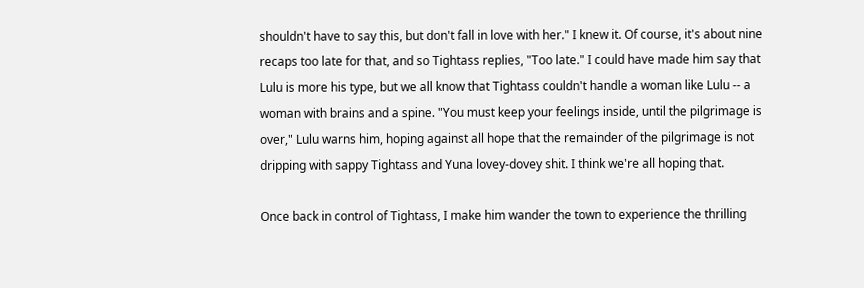shouldn't have to say this, but don't fall in love with her." I knew it. Of course, it's about nine recaps too late for that, and so Tightass replies, "Too late." I could have made him say that Lulu is more his type, but we all know that Tightass couldn't handle a woman like Lulu -- a woman with brains and a spine. "You must keep your feelings inside, until the pilgrimage is over," Lulu warns him, hoping against all hope that the remainder of the pilgrimage is not dripping with sappy Tightass and Yuna lovey-dovey shit. I think we're all hoping that.

Once back in control of Tightass, I make him wander the town to experience the thrilling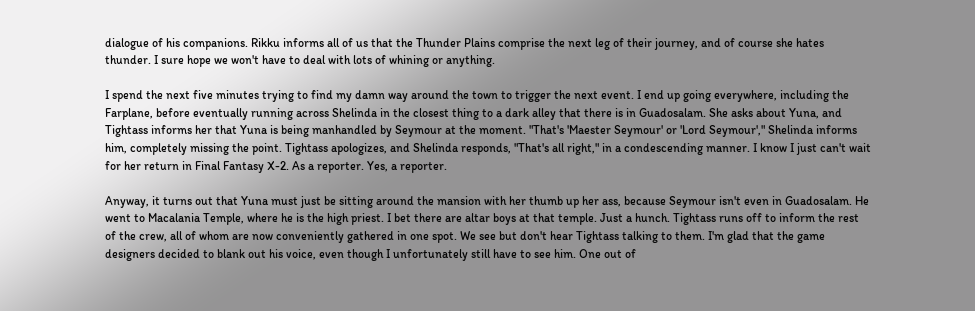dialogue of his companions. Rikku informs all of us that the Thunder Plains comprise the next leg of their journey, and of course she hates thunder. I sure hope we won't have to deal with lots of whining or anything.

I spend the next five minutes trying to find my damn way around the town to trigger the next event. I end up going everywhere, including the Farplane, before eventually running across Shelinda in the closest thing to a dark alley that there is in Guadosalam. She asks about Yuna, and Tightass informs her that Yuna is being manhandled by Seymour at the moment. "That's 'Maester Seymour' or 'Lord Seymour'," Shelinda informs him, completely missing the point. Tightass apologizes, and Shelinda responds, "That's all right," in a condescending manner. I know I just can't wait for her return in Final Fantasy X-2. As a reporter. Yes, a reporter.

Anyway, it turns out that Yuna must just be sitting around the mansion with her thumb up her ass, because Seymour isn't even in Guadosalam. He went to Macalania Temple, where he is the high priest. I bet there are altar boys at that temple. Just a hunch. Tightass runs off to inform the rest of the crew, all of whom are now conveniently gathered in one spot. We see but don't hear Tightass talking to them. I'm glad that the game designers decided to blank out his voice, even though I unfortunately still have to see him. One out of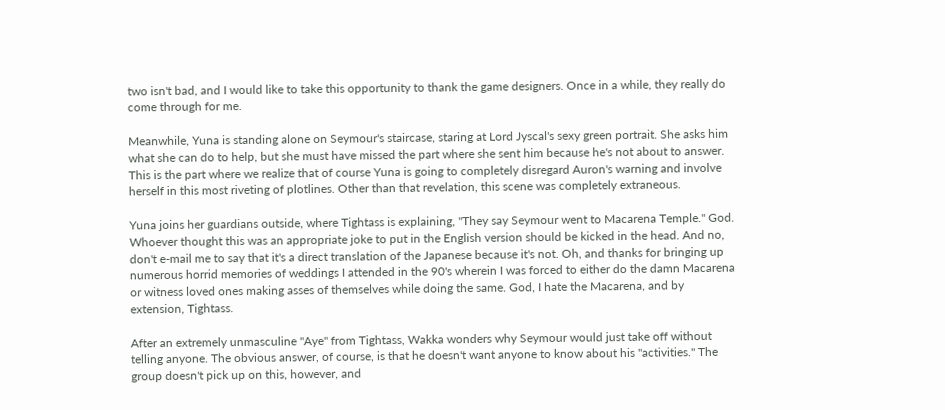two isn't bad, and I would like to take this opportunity to thank the game designers. Once in a while, they really do come through for me.

Meanwhile, Yuna is standing alone on Seymour's staircase, staring at Lord Jyscal's sexy green portrait. She asks him what she can do to help, but she must have missed the part where she sent him because he's not about to answer. This is the part where we realize that of course Yuna is going to completely disregard Auron's warning and involve herself in this most riveting of plotlines. Other than that revelation, this scene was completely extraneous.

Yuna joins her guardians outside, where Tightass is explaining, "They say Seymour went to Macarena Temple." God. Whoever thought this was an appropriate joke to put in the English version should be kicked in the head. And no, don't e-mail me to say that it's a direct translation of the Japanese because it's not. Oh, and thanks for bringing up numerous horrid memories of weddings I attended in the 90's wherein I was forced to either do the damn Macarena or witness loved ones making asses of themselves while doing the same. God, I hate the Macarena, and by extension, Tightass.

After an extremely unmasculine "Aye" from Tightass, Wakka wonders why Seymour would just take off without telling anyone. The obvious answer, of course, is that he doesn't want anyone to know about his "activities." The group doesn't pick up on this, however, and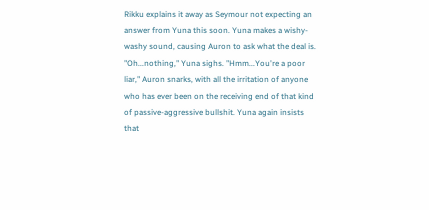Rikku explains it away as Seymour not expecting an answer from Yuna this soon. Yuna makes a wishy-washy sound, causing Auron to ask what the deal is. "Oh...nothing," Yuna sighs. "Hmm...You're a poor liar," Auron snarks, with all the irritation of anyone who has ever been on the receiving end of that kind of passive-aggressive bullshit. Yuna again insists that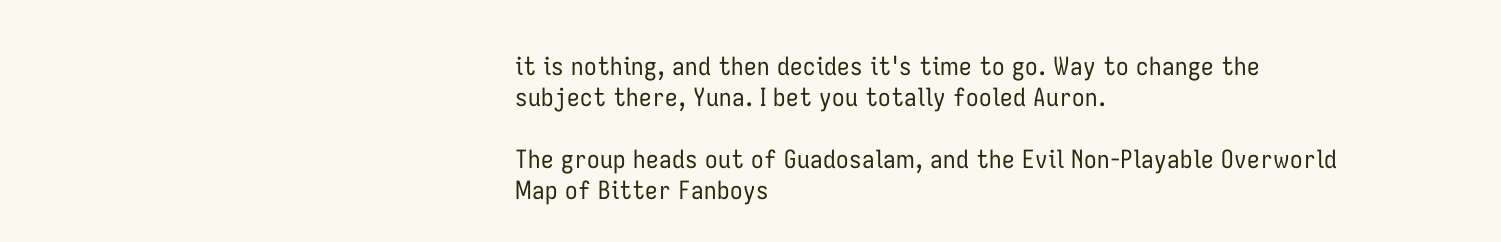it is nothing, and then decides it's time to go. Way to change the subject there, Yuna. I bet you totally fooled Auron.

The group heads out of Guadosalam, and the Evil Non-Playable Overworld Map of Bitter Fanboys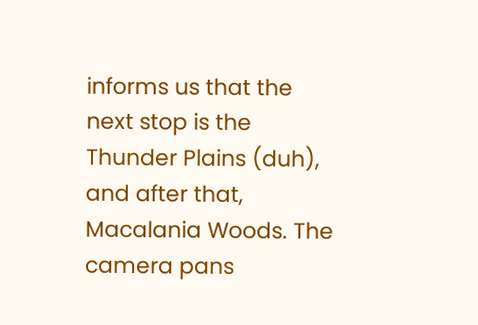informs us that the next stop is the Thunder Plains (duh), and after that, Macalania Woods. The camera pans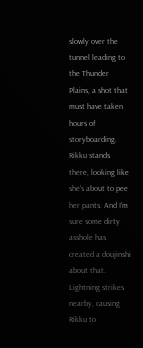slowly over the tunnel leading to the Thunder Plains, a shot that must have taken hours of storyboarding. Rikku stands there, looking like she's about to pee her pants. And I'm sure some dirty asshole has created a doujinshi about that. Lightning strikes nearby, causing Rikku to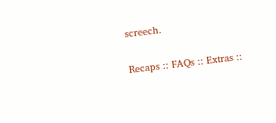screech.

Recaps :: FAQs :: Extras ::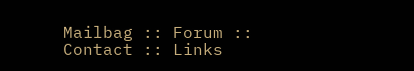Mailbag :: Forum :: Contact :: Links